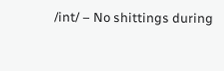/int/ – No shittings during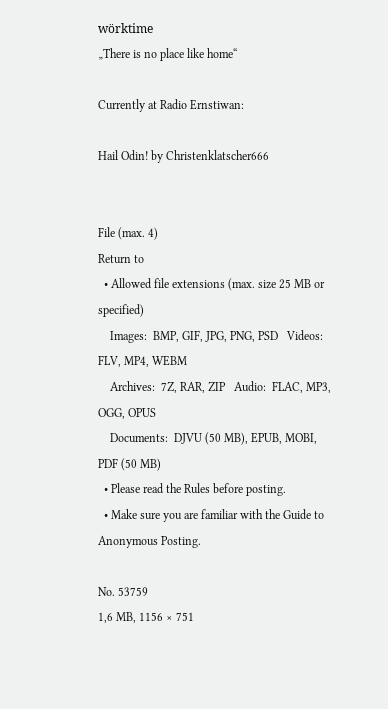wörktime
„There is no place like home“

Currently at Radio Ernstiwan:

Hail Odin! by Christenklatscher666


File (max. 4)
Return to
  • Allowed file extensions (max. size 25 MB or specified)
    Images:  BMP, GIF, JPG, PNG, PSD   Videos:  FLV, MP4, WEBM
    Archives:  7Z, RAR, ZIP   Audio:  FLAC, MP3, OGG, OPUS
    Documents:  DJVU (50 MB), EPUB, MOBI, PDF (50 MB)
  • Please read the Rules before posting.
  • Make sure you are familiar with the Guide to Anonymous Posting.

No. 53759
1,6 MB, 1156 × 751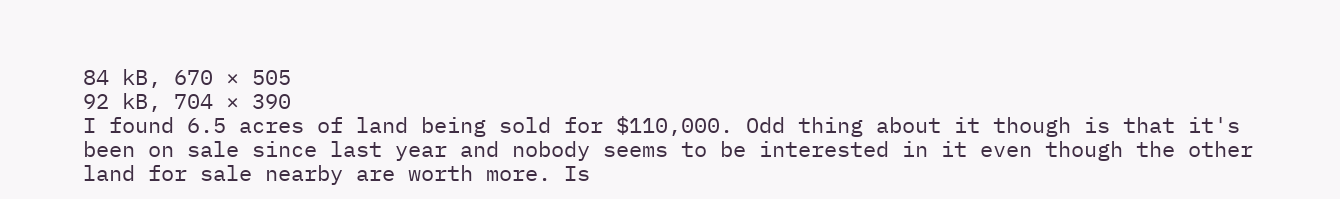84 kB, 670 × 505
92 kB, 704 × 390
I found 6.5 acres of land being sold for $110,000. Odd thing about it though is that it's been on sale since last year and nobody seems to be interested in it even though the other land for sale nearby are worth more. Is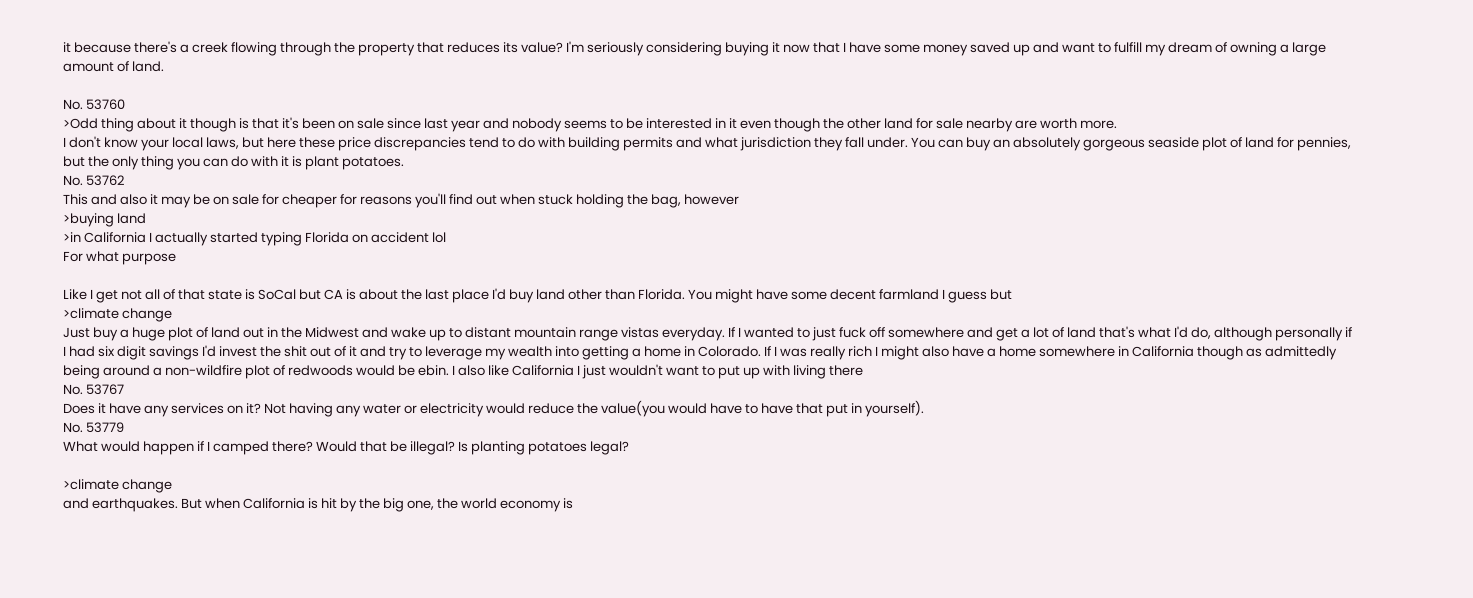it because there's a creek flowing through the property that reduces its value? I'm seriously considering buying it now that I have some money saved up and want to fulfill my dream of owning a large amount of land.

No. 53760
>Odd thing about it though is that it's been on sale since last year and nobody seems to be interested in it even though the other land for sale nearby are worth more.
I don't know your local laws, but here these price discrepancies tend to do with building permits and what jurisdiction they fall under. You can buy an absolutely gorgeous seaside plot of land for pennies, but the only thing you can do with it is plant potatoes.
No. 53762
This and also it may be on sale for cheaper for reasons you'll find out when stuck holding the bag, however
>buying land
>in California I actually started typing Florida on accident lol
For what purpose

Like I get not all of that state is SoCal but CA is about the last place I'd buy land other than Florida. You might have some decent farmland I guess but
>climate change
Just buy a huge plot of land out in the Midwest and wake up to distant mountain range vistas everyday. If I wanted to just fuck off somewhere and get a lot of land that's what I'd do, although personally if I had six digit savings I'd invest the shit out of it and try to leverage my wealth into getting a home in Colorado. If I was really rich I might also have a home somewhere in California though as admittedly being around a non-wildfire plot of redwoods would be ebin. I also like California I just wouldn't want to put up with living there
No. 53767
Does it have any services on it? Not having any water or electricity would reduce the value(you would have to have that put in yourself).
No. 53779
What would happen if I camped there? Would that be illegal? Is planting potatoes legal?

>climate change
and earthquakes. But when California is hit by the big one, the world economy is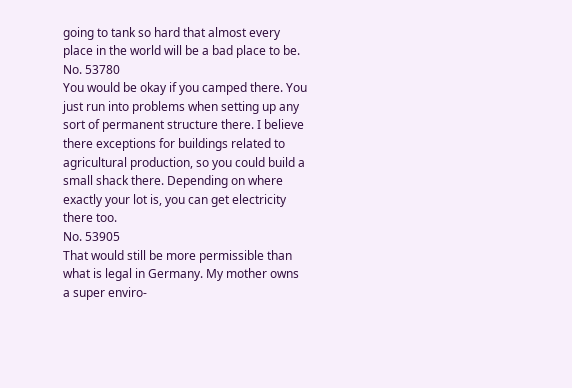going to tank so hard that almost every place in the world will be a bad place to be.
No. 53780
You would be okay if you camped there. You just run into problems when setting up any sort of permanent structure there. I believe there exceptions for buildings related to agricultural production, so you could build a small shack there. Depending on where exactly your lot is, you can get electricity there too.
No. 53905
That would still be more permissible than what is legal in Germany. My mother owns a super enviro-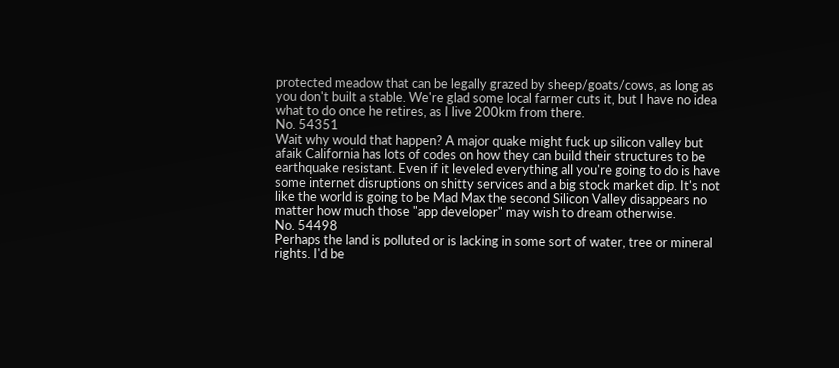protected meadow that can be legally grazed by sheep/goats/cows, as long as you don't built a stable. We're glad some local farmer cuts it, but I have no idea what to do once he retires, as I live 200km from there.
No. 54351
Wait why would that happen? A major quake might fuck up silicon valley but afaik California has lots of codes on how they can build their structures to be earthquake resistant. Even if it leveled everything all you're going to do is have some internet disruptions on shitty services and a big stock market dip. It's not like the world is going to be Mad Max the second Silicon Valley disappears no matter how much those "app developer" may wish to dream otherwise.
No. 54498
Perhaps the land is polluted or is lacking in some sort of water, tree or mineral rights. I'd be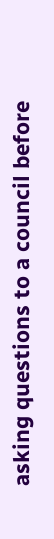asking questions to a council before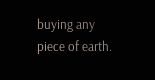buying any piece of earth.